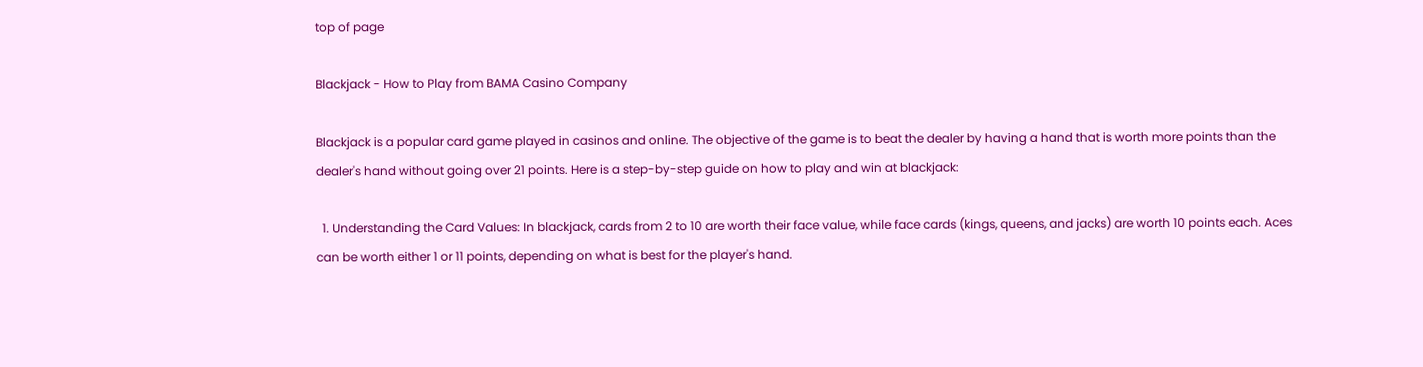top of page

Blackjack - How to Play from BAMA Casino Company

Blackjack is a popular card game played in casinos and online. The objective of the game is to beat the dealer by having a hand that is worth more points than the dealer's hand without going over 21 points. Here is a step-by-step guide on how to play and win at blackjack:

  1. Understanding the Card Values: In blackjack, cards from 2 to 10 are worth their face value, while face cards (kings, queens, and jacks) are worth 10 points each. Aces can be worth either 1 or 11 points, depending on what is best for the player's hand.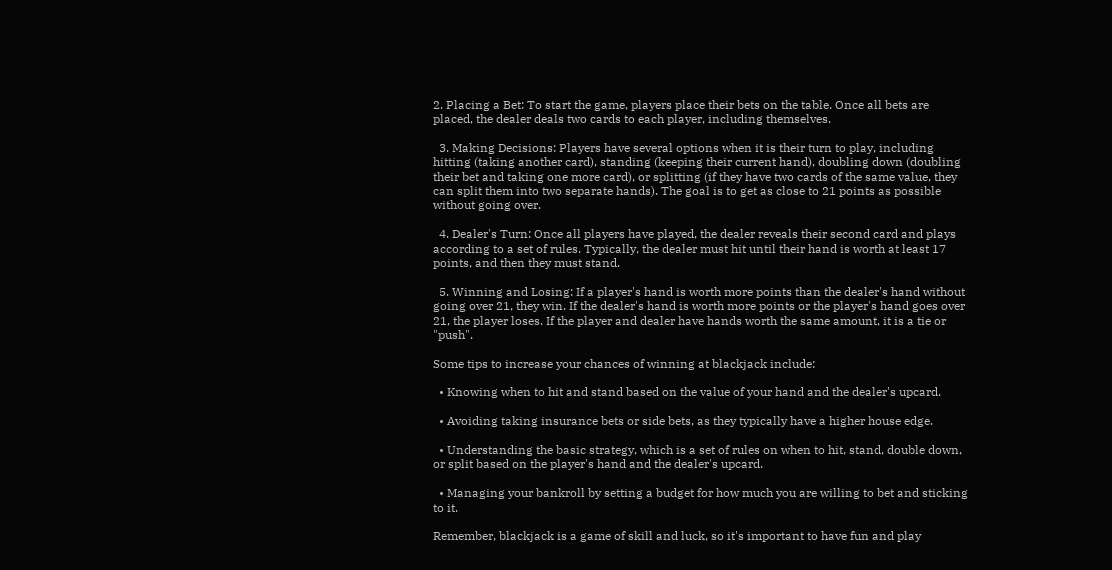2. Placing a Bet: To start the game, players place their bets on the table. Once all bets are placed, the dealer deals two cards to each player, including themselves.

  3. Making Decisions: Players have several options when it is their turn to play, including hitting (taking another card), standing (keeping their current hand), doubling down (doubling their bet and taking one more card), or splitting (if they have two cards of the same value, they can split them into two separate hands). The goal is to get as close to 21 points as possible without going over.

  4. Dealer's Turn: Once all players have played, the dealer reveals their second card and plays according to a set of rules. Typically, the dealer must hit until their hand is worth at least 17 points, and then they must stand.

  5. Winning and Losing: If a player's hand is worth more points than the dealer's hand without going over 21, they win. If the dealer's hand is worth more points or the player's hand goes over 21, the player loses. If the player and dealer have hands worth the same amount, it is a tie or "push".

Some tips to increase your chances of winning at blackjack include:

  • Knowing when to hit and stand based on the value of your hand and the dealer's upcard.

  • Avoiding taking insurance bets or side bets, as they typically have a higher house edge.

  • Understanding the basic strategy, which is a set of rules on when to hit, stand, double down, or split based on the player's hand and the dealer's upcard.

  • Managing your bankroll by setting a budget for how much you are willing to bet and sticking to it.

Remember, blackjack is a game of skill and luck, so it's important to have fun and play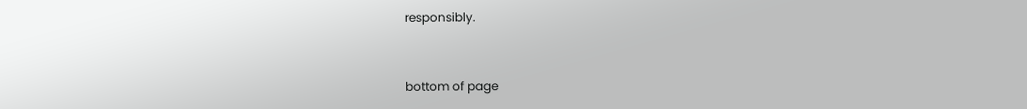responsibly.


bottom of page